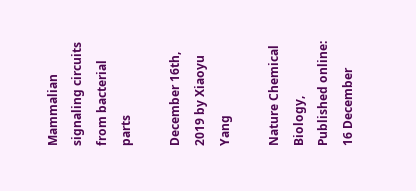Mammalian signaling circuits from bacterial parts

December 16th, 2019 by Xiaoyu Yang

Nature Chemical Biology, Published online: 16 December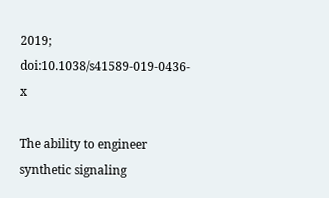2019; doi:10.1038/s41589-019-0436-x

The ability to engineer synthetic signaling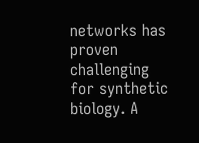networks has proven challenging for synthetic biology. A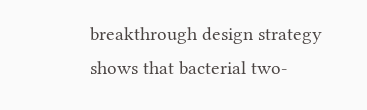breakthrough design strategy shows that bacterial two-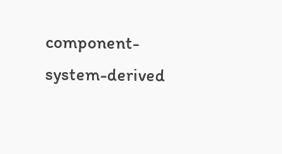component-system-derived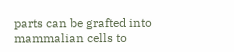parts can be grafted into mammalian cells to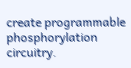create programmable phosphorylation circuitry.